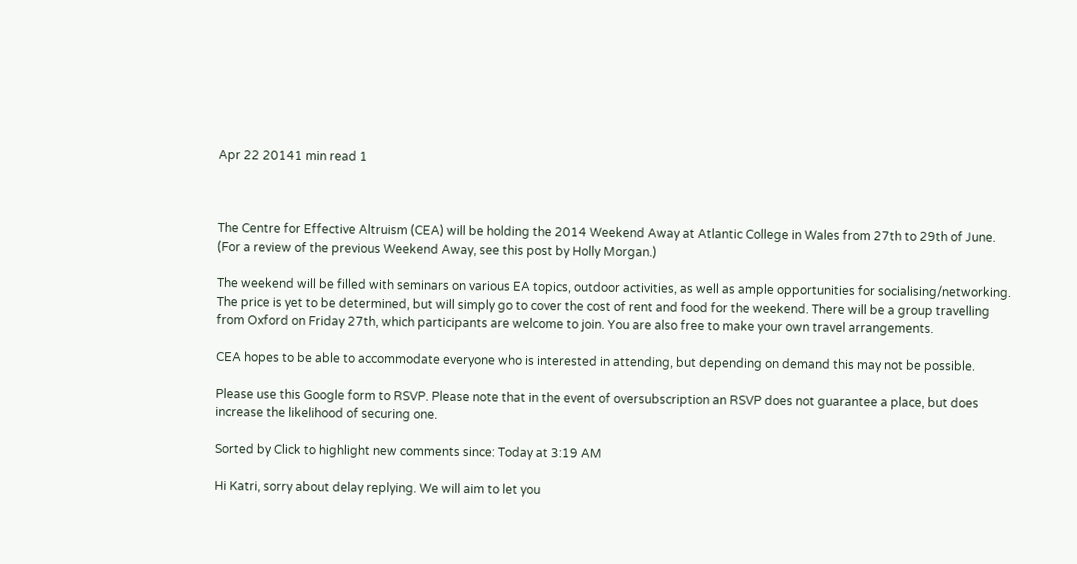Apr 22 20141 min read 1



The Centre for Effective Altruism (CEA) will be holding the 2014 Weekend Away at Atlantic College in Wales from 27th to 29th of June. (For a review of the previous Weekend Away, see this post by Holly Morgan.)

The weekend will be filled with seminars on various EA topics, outdoor activities, as well as ample opportunities for socialising/networking. The price is yet to be determined, but will simply go to cover the cost of rent and food for the weekend. There will be a group travelling from Oxford on Friday 27th, which participants are welcome to join. You are also free to make your own travel arrangements.

CEA hopes to be able to accommodate everyone who is interested in attending, but depending on demand this may not be possible.

Please use this Google form to RSVP. Please note that in the event of oversubscription an RSVP does not guarantee a place, but does increase the likelihood of securing one.

Sorted by Click to highlight new comments since: Today at 3:19 AM

Hi Katri, sorry about delay replying. We will aim to let you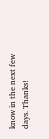know in the next few days. Thanks!